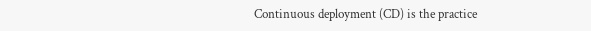Continuous deployment (CD) is the practice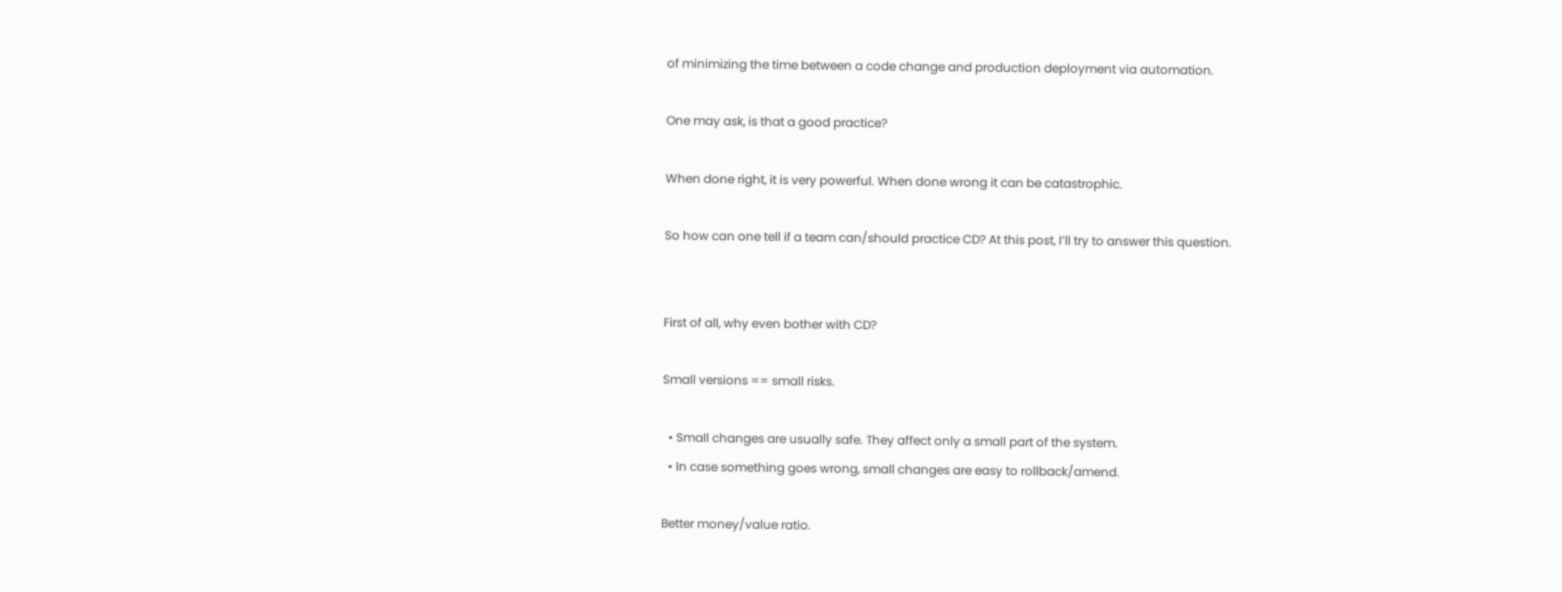of minimizing the time between a code change and production deployment via automation.

One may ask, is that a good practice?

When done right, it is very powerful. When done wrong it can be catastrophic.

So how can one tell if a team can/should practice CD? At this post, I’ll try to answer this question.


First of all, why even bother with CD?

Small versions == small risks.

  • Small changes are usually safe. They affect only a small part of the system.
  • In case something goes wrong, small changes are easy to rollback/amend.

Better money/value ratio.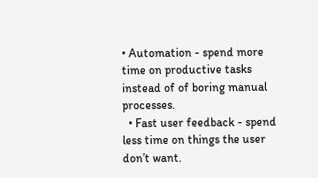• Automation - spend more time on productive tasks instead of of boring manual processes.
  • Fast user feedback - spend less time on things the user don’t want.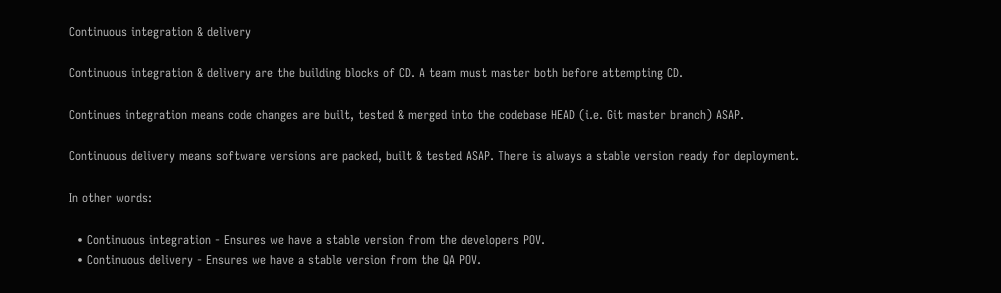Continuous integration & delivery

Continuous integration & delivery are the building blocks of CD. A team must master both before attempting CD.

Continues integration means code changes are built, tested & merged into the codebase HEAD (i.e. Git master branch) ASAP.

Continuous delivery means software versions are packed, built & tested ASAP. There is always a stable version ready for deployment.

In other words:

  • Continuous integration - Ensures we have a stable version from the developers POV.
  • Continuous delivery - Ensures we have a stable version from the QA POV.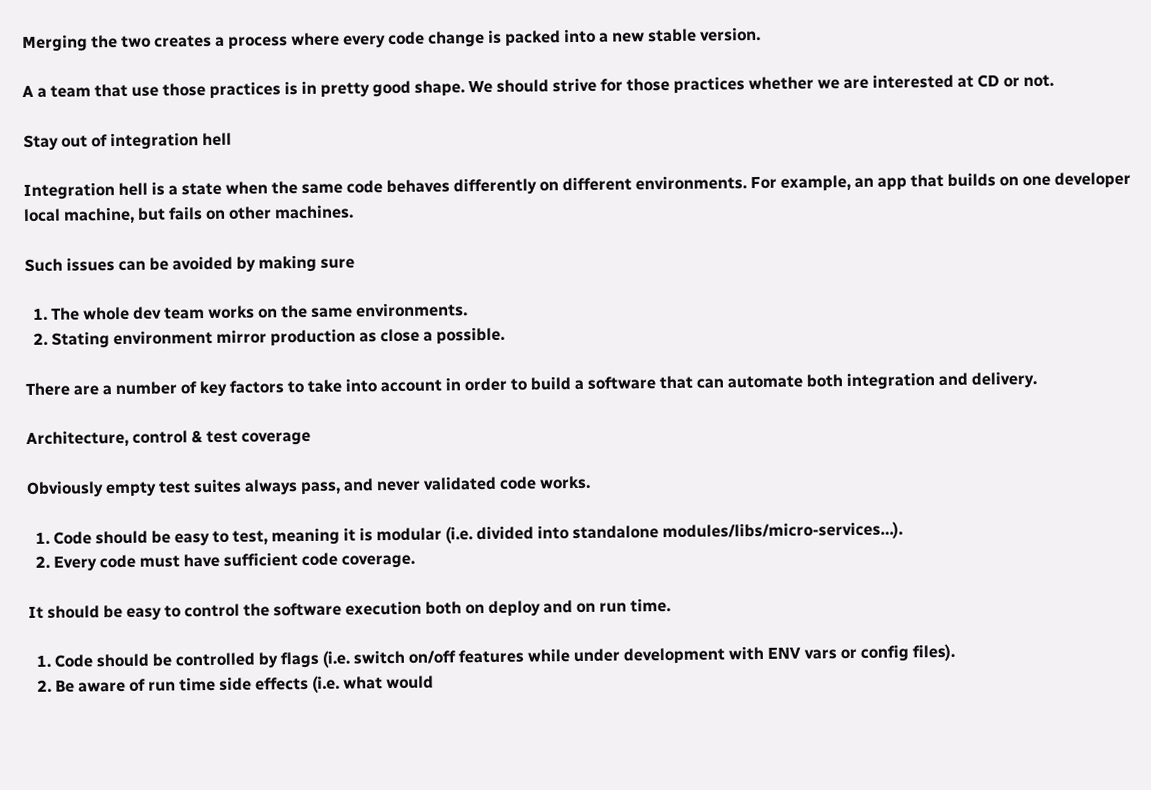Merging the two creates a process where every code change is packed into a new stable version.

A a team that use those practices is in pretty good shape. We should strive for those practices whether we are interested at CD or not.

Stay out of integration hell

Integration hell is a state when the same code behaves differently on different environments. For example, an app that builds on one developer local machine, but fails on other machines.

Such issues can be avoided by making sure

  1. The whole dev team works on the same environments.
  2. Stating environment mirror production as close a possible.

There are a number of key factors to take into account in order to build a software that can automate both integration and delivery.

Architecture, control & test coverage

Obviously empty test suites always pass, and never validated code works.

  1. Code should be easy to test, meaning it is modular (i.e. divided into standalone modules/libs/micro-services…).
  2. Every code must have sufficient code coverage.

It should be easy to control the software execution both on deploy and on run time.

  1. Code should be controlled by flags (i.e. switch on/off features while under development with ENV vars or config files).
  2. Be aware of run time side effects (i.e. what would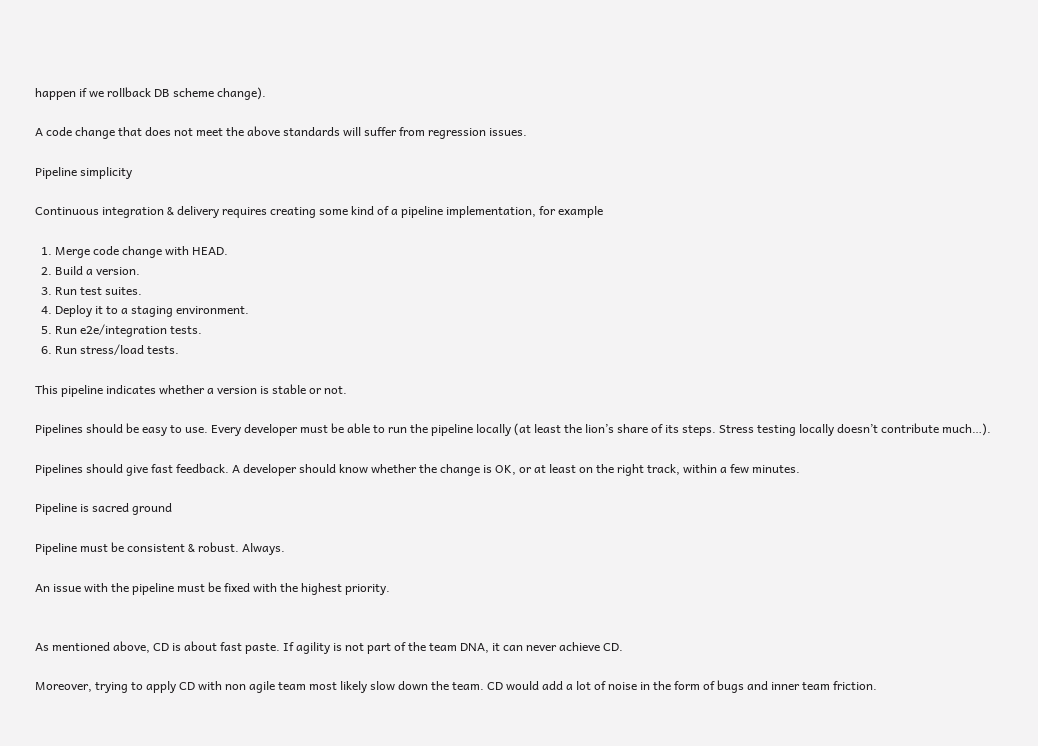happen if we rollback DB scheme change).

A code change that does not meet the above standards will suffer from regression issues.

Pipeline simplicity

Continuous integration & delivery requires creating some kind of a pipeline implementation, for example

  1. Merge code change with HEAD.
  2. Build a version.
  3. Run test suites.
  4. Deploy it to a staging environment.
  5. Run e2e/integration tests.
  6. Run stress/load tests.

This pipeline indicates whether a version is stable or not.

Pipelines should be easy to use. Every developer must be able to run the pipeline locally (at least the lion’s share of its steps. Stress testing locally doesn’t contribute much…).

Pipelines should give fast feedback. A developer should know whether the change is OK, or at least on the right track, within a few minutes.

Pipeline is sacred ground

Pipeline must be consistent & robust. Always.

An issue with the pipeline must be fixed with the highest priority.


As mentioned above, CD is about fast paste. If agility is not part of the team DNA, it can never achieve CD.

Moreover, trying to apply CD with non agile team most likely slow down the team. CD would add a lot of noise in the form of bugs and inner team friction.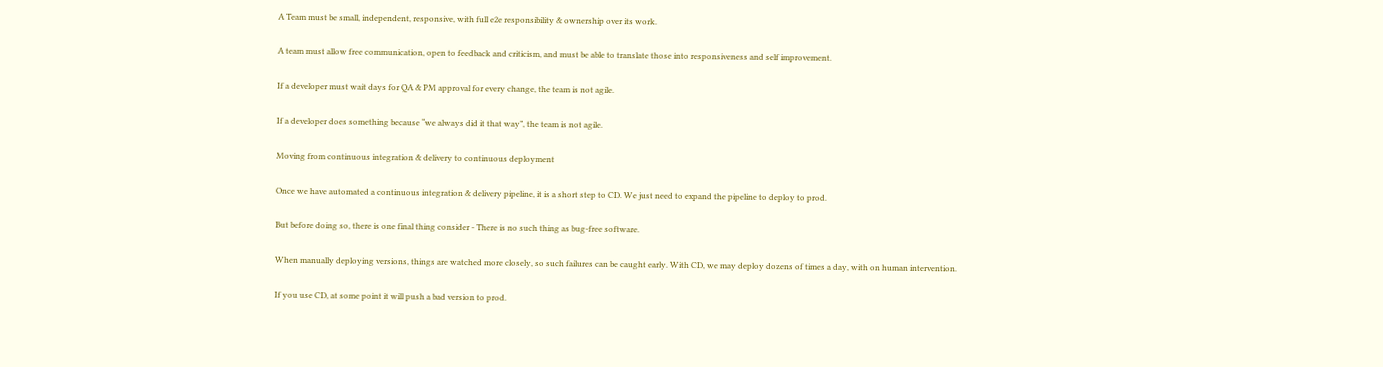A Team must be small, independent, responsive, with full e2e responsibility & ownership over its work.

A team must allow free communication, open to feedback and criticism, and must be able to translate those into responsiveness and self improvement.

If a developer must wait days for QA & PM approval for every change, the team is not agile.

If a developer does something because “we always did it that way”, the team is not agile.

Moving from continuous integration & delivery to continuous deployment

Once we have automated a continuous integration & delivery pipeline, it is a short step to CD. We just need to expand the pipeline to deploy to prod.

But before doing so, there is one final thing consider - There is no such thing as bug-free software.

When manually deploying versions, things are watched more closely, so such failures can be caught early. With CD, we may deploy dozens of times a day, with on human intervention.

If you use CD, at some point it will push a bad version to prod.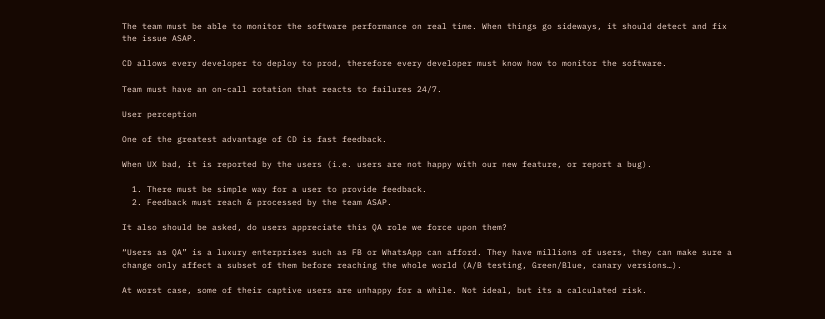The team must be able to monitor the software performance on real time. When things go sideways, it should detect and fix the issue ASAP.

CD allows every developer to deploy to prod, therefore every developer must know how to monitor the software.

Team must have an on-call rotation that reacts to failures 24/7.

User perception

One of the greatest advantage of CD is fast feedback.

When UX bad, it is reported by the users (i.e. users are not happy with our new feature, or report a bug).

  1. There must be simple way for a user to provide feedback.
  2. Feedback must reach & processed by the team ASAP.

It also should be asked, do users appreciate this QA role we force upon them?

“Users as QA” is a luxury enterprises such as FB or WhatsApp can afford. They have millions of users, they can make sure a change only affect a subset of them before reaching the whole world (A/B testing, Green/Blue, canary versions…).

At worst case, some of their captive users are unhappy for a while. Not ideal, but its a calculated risk.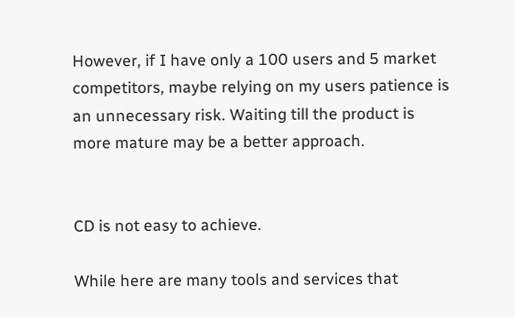However, if I have only a 100 users and 5 market competitors, maybe relying on my users patience is an unnecessary risk. Waiting till the product is more mature may be a better approach.


CD is not easy to achieve.

While here are many tools and services that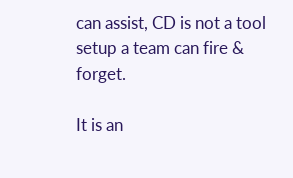can assist, CD is not a tool setup a team can fire & forget.

It is an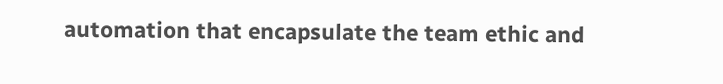automation that encapsulate the team ethic and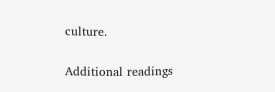culture.

Additional readings